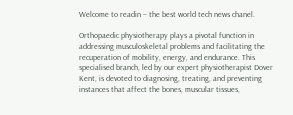Welcome to readin – the best world tech news chanel.

Orthopaedic physiotherapy plays a pivotal function in addressing musculoskeletal problems and facilitating the recuperation of mobility, energy, and endurance. This specialised branch, led by our expert physiotherapist Dover Kent, is devoted to diagnosing, treating, and preventing instances that affect the bones, muscular tissues,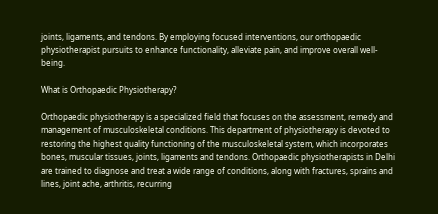joints, ligaments, and tendons. By employing focused interventions, our orthopaedic physiotherapist pursuits to enhance functionality, alleviate pain, and improve overall well-being.

What is Orthopaedic Physiotherapy?

Orthopaedic physiotherapy is a specialized field that focuses on the assessment, remedy and management of musculoskeletal conditions. This department of physiotherapy is devoted to restoring the highest quality functioning of the musculoskeletal system, which incorporates bones, muscular tissues, joints, ligaments and tendons. Orthopaedic physiotherapists in Delhi are trained to diagnose and treat a wide range of conditions, along with fractures, sprains and lines, joint ache, arthritis, recurring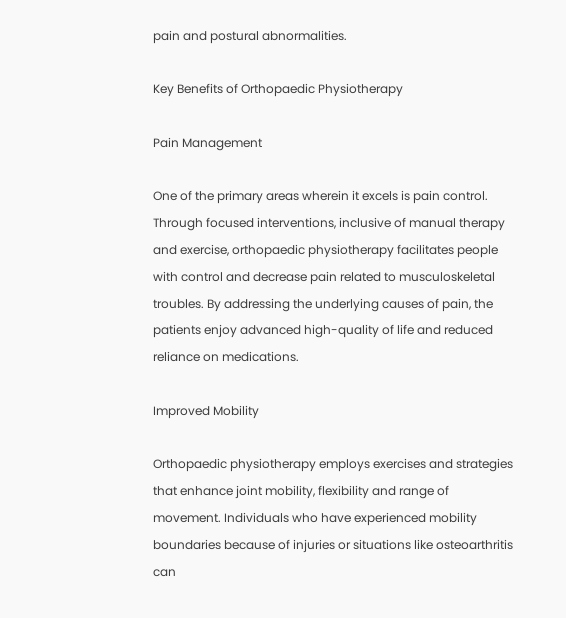pain and postural abnormalities.

Key Benefits of Orthopaedic Physiotherapy

Pain Management

One of the primary areas wherein it excels is pain control. Through focused interventions, inclusive of manual therapy and exercise, orthopaedic physiotherapy facilitates people with control and decrease pain related to musculoskeletal troubles. By addressing the underlying causes of pain, the patients enjoy advanced high-quality of life and reduced reliance on medications.

Improved Mobility

Orthopaedic physiotherapy employs exercises and strategies that enhance joint mobility, flexibility and range of movement. Individuals who have experienced mobility boundaries because of injuries or situations like osteoarthritis can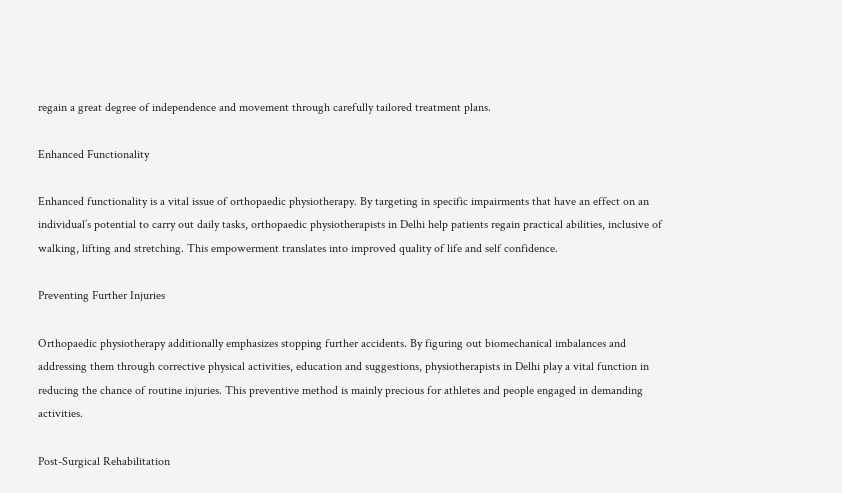regain a great degree of independence and movement through carefully tailored treatment plans.

Enhanced Functionality

Enhanced functionality is a vital issue of orthopaedic physiotherapy. By targeting in specific impairments that have an effect on an individual’s potential to carry out daily tasks, orthopaedic physiotherapists in Delhi help patients regain practical abilities, inclusive of walking, lifting and stretching. This empowerment translates into improved quality of life and self confidence.

Preventing Further Injuries

Orthopaedic physiotherapy additionally emphasizes stopping further accidents. By figuring out biomechanical imbalances and addressing them through corrective physical activities, education and suggestions, physiotherapists in Delhi play a vital function in reducing the chance of routine injuries. This preventive method is mainly precious for athletes and people engaged in demanding activities.

Post-Surgical Rehabilitation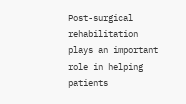Post-surgical rehabilitation plays an important role in helping patients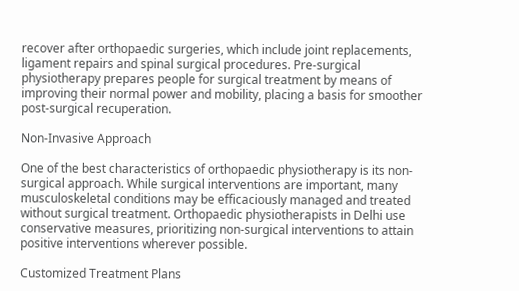recover after orthopaedic surgeries, which include joint replacements, ligament repairs and spinal surgical procedures. Pre-surgical physiotherapy prepares people for surgical treatment by means of improving their normal power and mobility, placing a basis for smoother post-surgical recuperation.

Non-Invasive Approach

One of the best characteristics of orthopaedic physiotherapy is its non-surgical approach. While surgical interventions are important, many musculoskeletal conditions may be efficaciously managed and treated without surgical treatment. Orthopaedic physiotherapists in Delhi use conservative measures, prioritizing non-surgical interventions to attain positive interventions wherever possible.

Customized Treatment Plans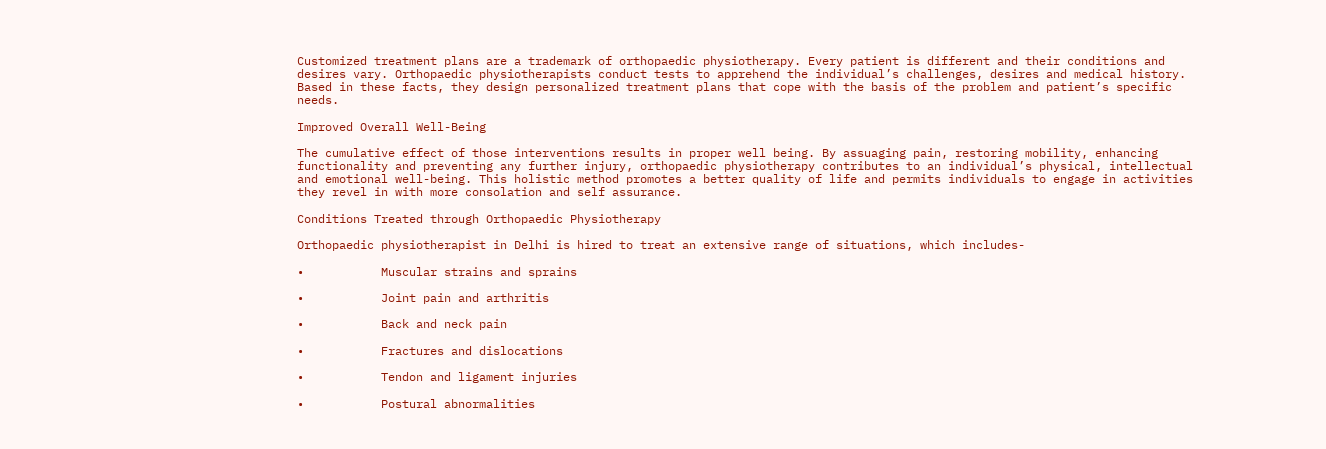Customized treatment plans are a trademark of orthopaedic physiotherapy. Every patient is different and their conditions and desires vary. Orthopaedic physiotherapists conduct tests to apprehend the individual’s challenges, desires and medical history. Based in these facts, they design personalized treatment plans that cope with the basis of the problem and patient’s specific needs.

Improved Overall Well-Being

The cumulative effect of those interventions results in proper well being. By assuaging pain, restoring mobility, enhancing functionality and preventing any further injury, orthopaedic physiotherapy contributes to an individual’s physical, intellectual and emotional well-being. This holistic method promotes a better quality of life and permits individuals to engage in activities they revel in with more consolation and self assurance.

Conditions Treated through Orthopaedic Physiotherapy

Orthopaedic physiotherapist in Delhi is hired to treat an extensive range of situations, which includes-

•           Muscular strains and sprains

•           Joint pain and arthritis

•           Back and neck pain

•           Fractures and dislocations

•           Tendon and ligament injuries

•           Postural abnormalities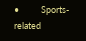•           Sports-related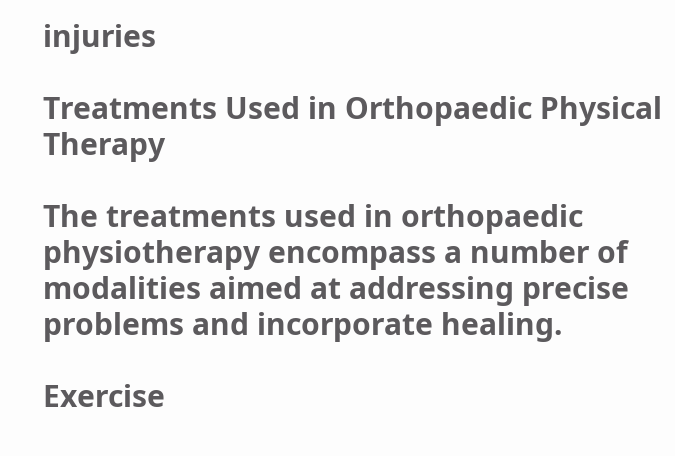injuries

Treatments Used in Orthopaedic Physical Therapy

The treatments used in orthopaedic physiotherapy encompass a number of modalities aimed at addressing precise problems and incorporate healing.

Exercise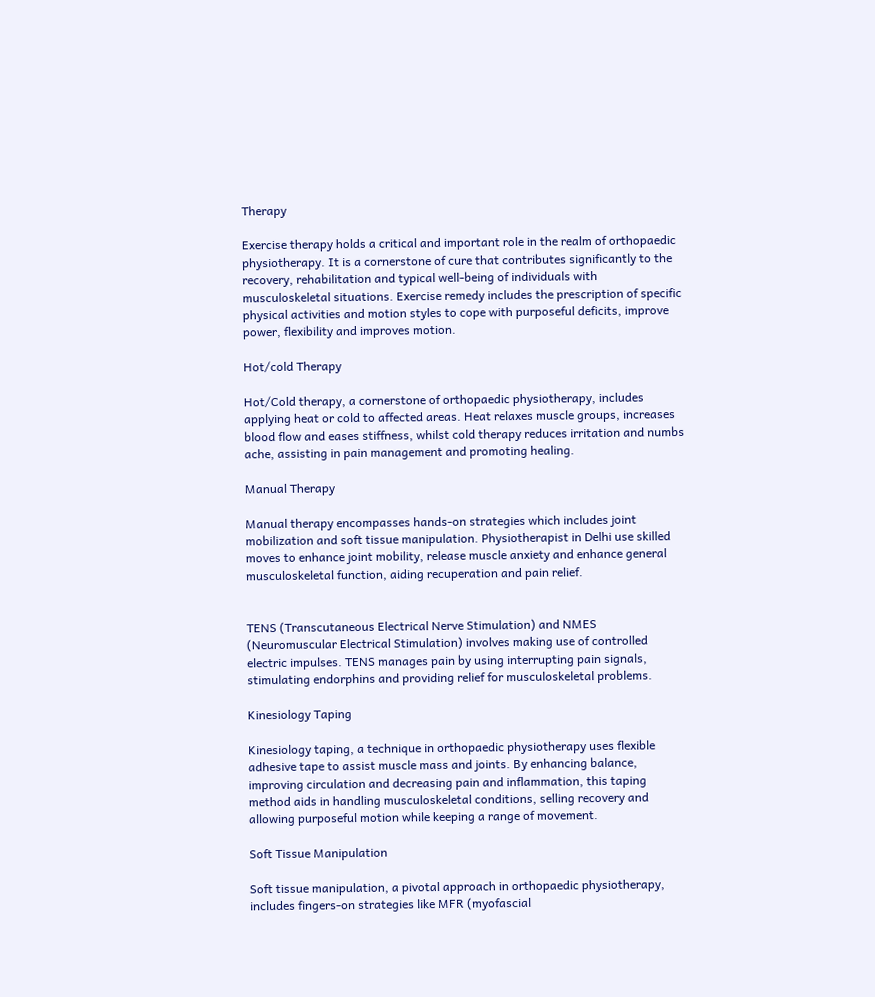Therapy

Exercise therapy holds a critical and important role in the realm of orthopaedic physiotherapy. It is a cornerstone of cure that contributes significantly to the recovery, rehabilitation and typical well-being of individuals with musculoskeletal situations. Exercise remedy includes the prescription of specific physical activities and motion styles to cope with purposeful deficits, improve power, flexibility and improves motion.

Hot/cold Therapy

Hot/Cold therapy, a cornerstone of orthopaedic physiotherapy, includes applying heat or cold to affected areas. Heat relaxes muscle groups, increases blood flow and eases stiffness, whilst cold therapy reduces irritation and numbs ache, assisting in pain management and promoting healing.

Manual Therapy

Manual therapy encompasses hands-on strategies which includes joint mobilization and soft tissue manipulation. Physiotherapist in Delhi use skilled moves to enhance joint mobility, release muscle anxiety and enhance general musculoskeletal function, aiding recuperation and pain relief.


TENS (Transcutaneous Electrical Nerve Stimulation) and NMES (Neuromuscular Electrical Stimulation) involves making use of controlled electric impulses. TENS manages pain by using interrupting pain signals, stimulating endorphins and providing relief for musculoskeletal problems.

Kinesiology Taping

Kinesiology taping, a technique in orthopaedic physiotherapy uses flexible adhesive tape to assist muscle mass and joints. By enhancing balance, improving circulation and decreasing pain and inflammation, this taping method aids in handling musculoskeletal conditions, selling recovery and allowing purposeful motion while keeping a range of movement.

Soft Tissue Manipulation

Soft tissue manipulation, a pivotal approach in orthopaedic physiotherapy, includes fingers-on strategies like MFR (myofascial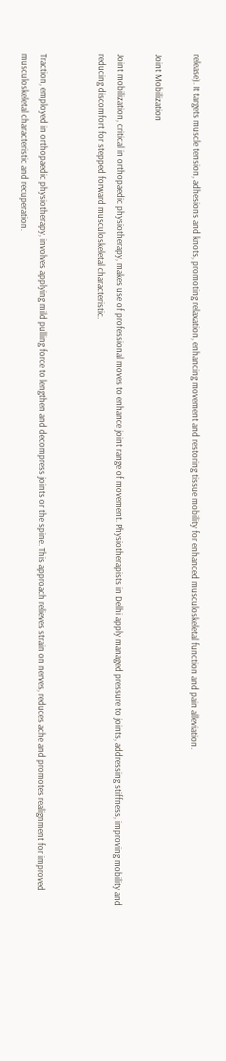release). It targets muscle tension, adhesions and knots, promoting relaxation, enhancing movement and restoring tissue mobility for enhanced musculoskeletal function and pain alleviation.

Joint Mobilization

Joint mobilization, critical in orthopaedic physiotherapy, makes use of professional moves to enhance joint range of movement. Physiotherapists in Delhi apply managed pressure to joints, addressing stiffness, improving mobility and reducing discomfort for stepped forward musculoskeletal characteristic.


Traction, employed in orthopaedic physiotherapy, involves applying mild pulling force to lengthen and decompress joints or the spine. This approach relieves strain on nerves, reduces ache and promotes realignment for improved musculoskeletal characteristic and recuperation.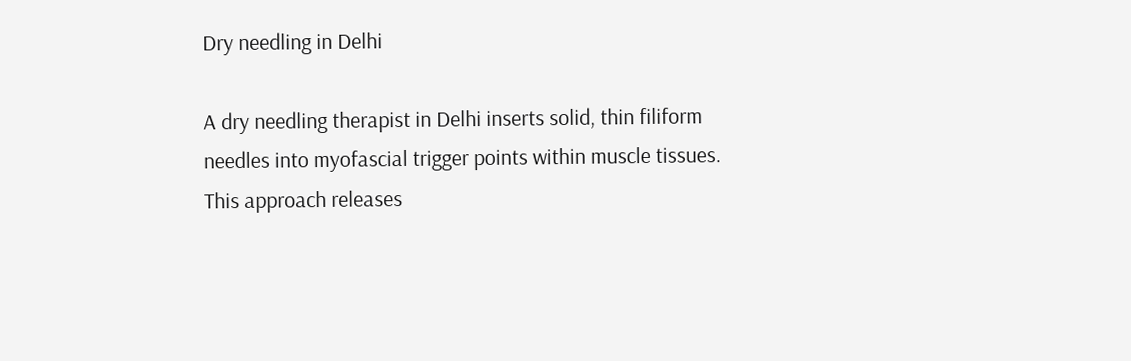Dry needling in Delhi

A dry needling therapist in Delhi inserts solid, thin filiform needles into myofascial trigger points within muscle tissues. This approach releases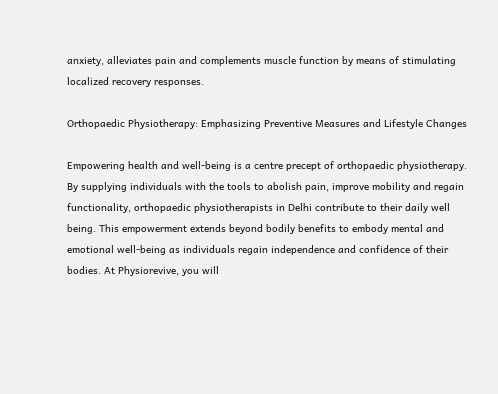anxiety, alleviates pain and complements muscle function by means of stimulating localized recovery responses.

Orthopaedic Physiotherapy: Emphasizing Preventive Measures and Lifestyle Changes

Empowering health and well-being is a centre precept of orthopaedic physiotherapy. By supplying individuals with the tools to abolish pain, improve mobility and regain functionality, orthopaedic physiotherapists in Delhi contribute to their daily well being. This empowerment extends beyond bodily benefits to embody mental and emotional well-being as individuals regain independence and confidence of their bodies. At Physiorevive, you will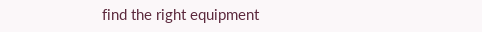find the right equipment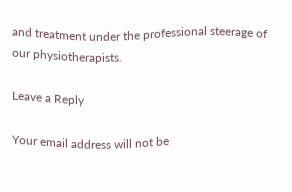and treatment under the professional steerage of our physiotherapists.

Leave a Reply

Your email address will not be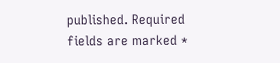published. Required fields are marked *